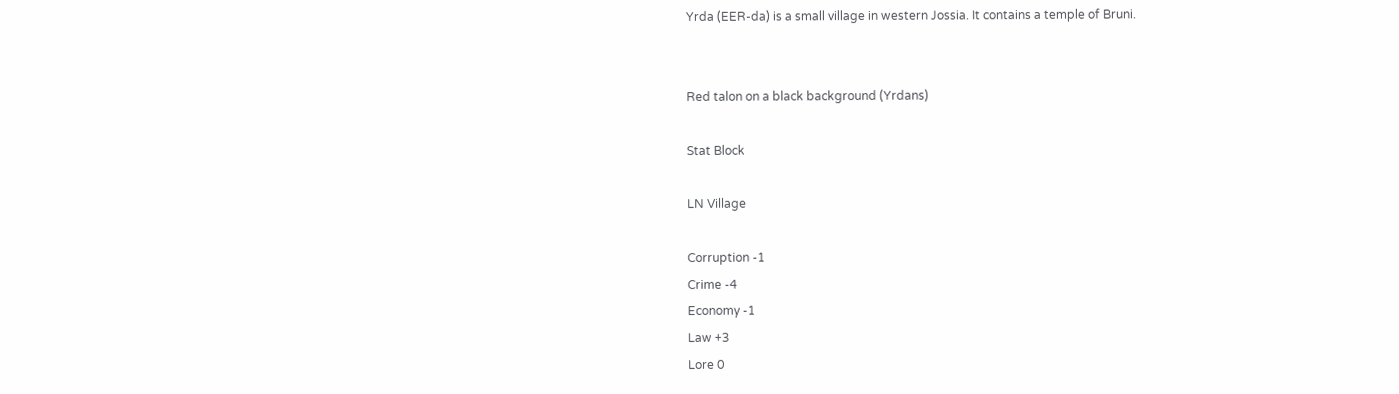Yrda (EER-da) is a small village in western Jossia. It contains a temple of Bruni.


Red talon on a black background (Yrdans)

Stat Block

LN Village

Corruption -1
Crime -4
Economy -1
Law +3
Lore 0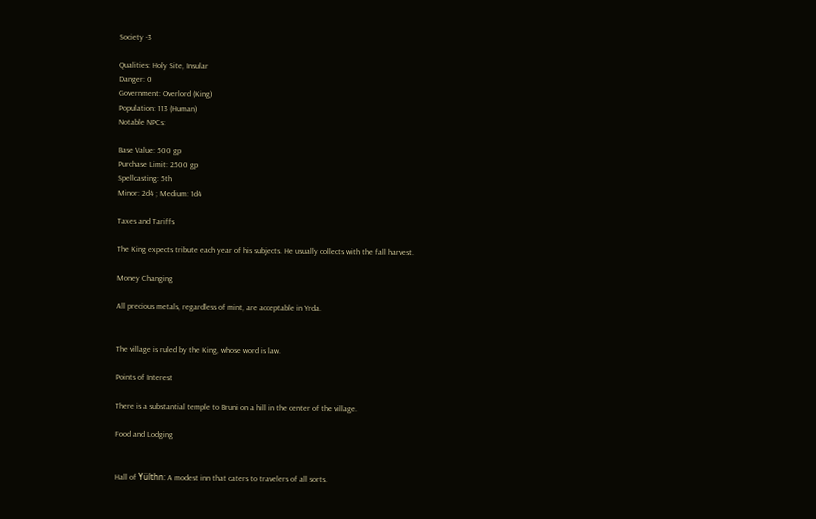Society -3

Qualities: Holy Site, Insular
Danger: 0
Government: Overlord (King)
Population: 113 (Human)
Notable NPCs:

Base Value: 500 gp
Purchase Limit: 2500 gp
Spellcasting: 5th
Minor: 2d4 ; Medium: 1d4

Taxes and Tariffs

The King expects tribute each year of his subjects. He usually collects with the fall harvest.

Money Changing

All precious metals, regardless of mint, are acceptable in Yrda.


The village is ruled by the King, whose word is law.

Points of Interest

There is a substantial temple to Bruni on a hill in the center of the village.

Food and Lodging


Hall of Yülthn: A modest inn that caters to travelers of all sorts.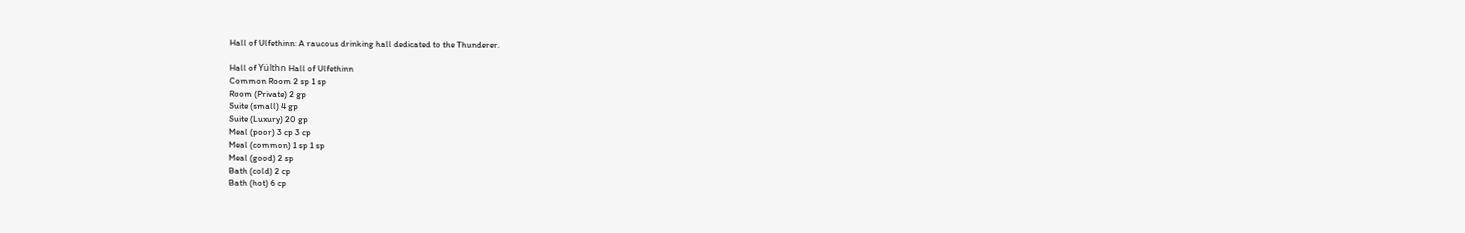Hall of Ulfethinn: A raucous drinking hall dedicated to the Thunderer.

Hall of Yülthn Hall of Ulfethinn
Common Room 2 sp 1 sp
Room (Private) 2 gp
Suite (small) 4 gp
Suite (Luxury) 20 gp
Meal (poor) 3 cp 3 cp
Meal (common) 1 sp 1 sp
Meal (good) 2 sp
Bath (cold) 2 cp
Bath (hot) 6 cp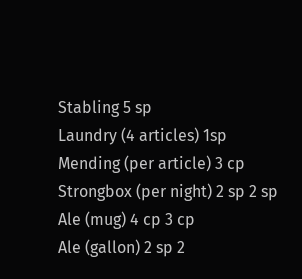Stabling 5 sp
Laundry (4 articles) 1sp
Mending (per article) 3 cp
Strongbox (per night) 2 sp 2 sp
Ale (mug) 4 cp 3 cp
Ale (gallon) 2 sp 2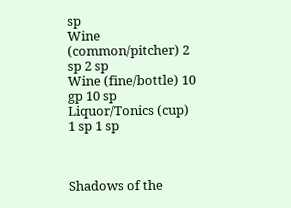sp
Wine (common/pitcher) 2 sp 2 sp
Wine (fine/bottle) 10 gp 10 sp
Liquor/Tonics (cup) 1 sp 1 sp



Shadows of the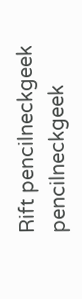Rift pencilneckgeek pencilneckgeek